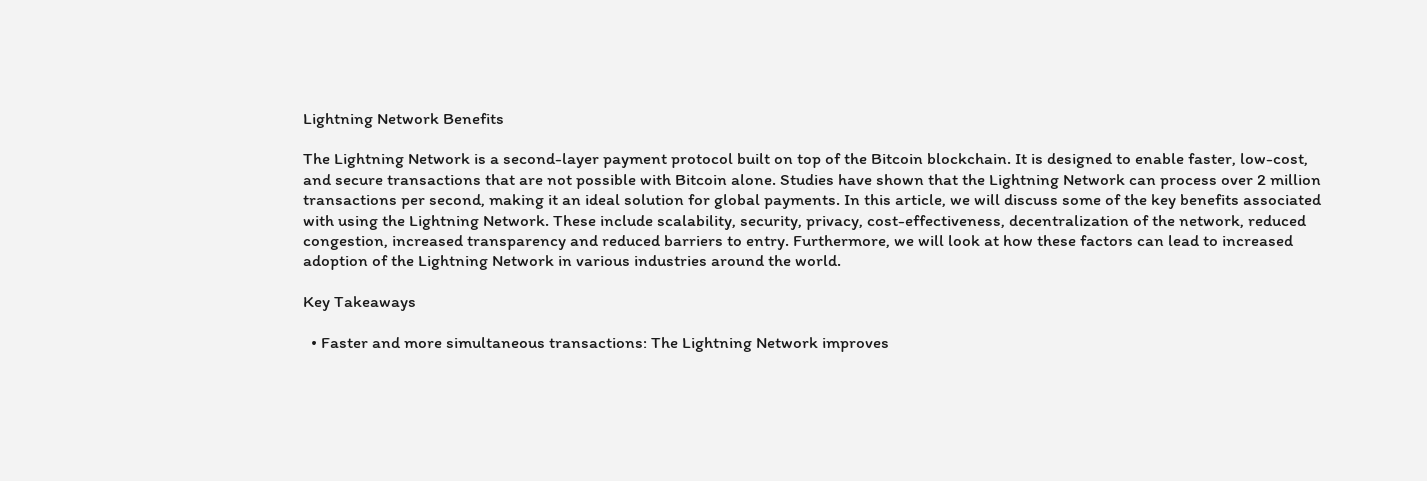Lightning Network Benefits

The Lightning Network is a second-layer payment protocol built on top of the Bitcoin blockchain. It is designed to enable faster, low-cost, and secure transactions that are not possible with Bitcoin alone. Studies have shown that the Lightning Network can process over 2 million transactions per second, making it an ideal solution for global payments. In this article, we will discuss some of the key benefits associated with using the Lightning Network. These include scalability, security, privacy, cost-effectiveness, decentralization of the network, reduced congestion, increased transparency and reduced barriers to entry. Furthermore, we will look at how these factors can lead to increased adoption of the Lightning Network in various industries around the world.

Key Takeaways

  • Faster and more simultaneous transactions: The Lightning Network improves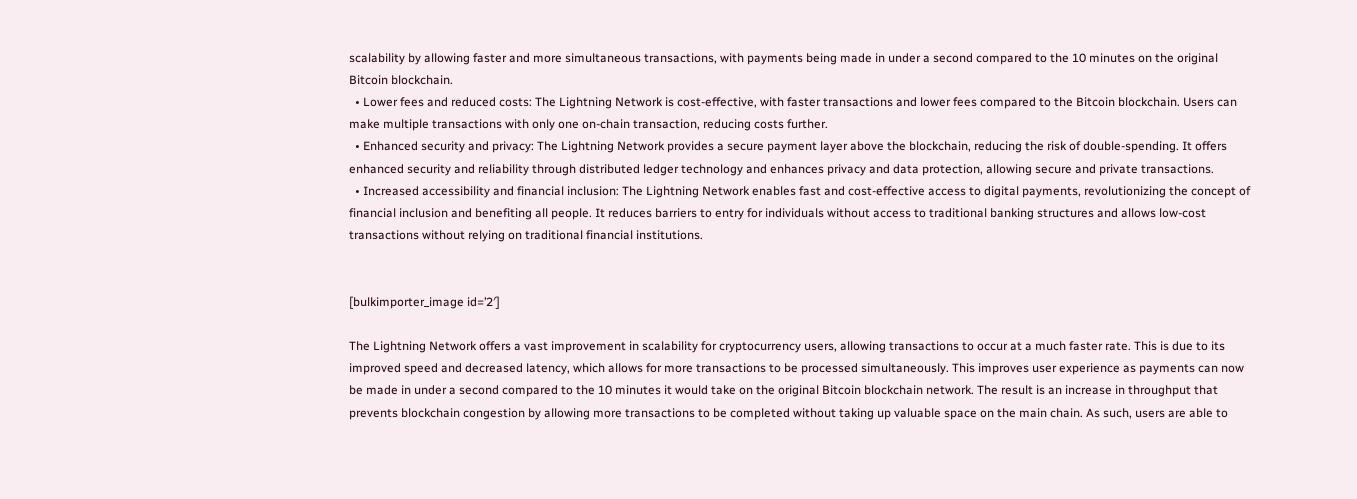scalability by allowing faster and more simultaneous transactions, with payments being made in under a second compared to the 10 minutes on the original Bitcoin blockchain.
  • Lower fees and reduced costs: The Lightning Network is cost-effective, with faster transactions and lower fees compared to the Bitcoin blockchain. Users can make multiple transactions with only one on-chain transaction, reducing costs further.
  • Enhanced security and privacy: The Lightning Network provides a secure payment layer above the blockchain, reducing the risk of double-spending. It offers enhanced security and reliability through distributed ledger technology and enhances privacy and data protection, allowing secure and private transactions.
  • Increased accessibility and financial inclusion: The Lightning Network enables fast and cost-effective access to digital payments, revolutionizing the concept of financial inclusion and benefiting all people. It reduces barriers to entry for individuals without access to traditional banking structures and allows low-cost transactions without relying on traditional financial institutions.


[bulkimporter_image id=’2′]

The Lightning Network offers a vast improvement in scalability for cryptocurrency users, allowing transactions to occur at a much faster rate. This is due to its improved speed and decreased latency, which allows for more transactions to be processed simultaneously. This improves user experience as payments can now be made in under a second compared to the 10 minutes it would take on the original Bitcoin blockchain network. The result is an increase in throughput that prevents blockchain congestion by allowing more transactions to be completed without taking up valuable space on the main chain. As such, users are able to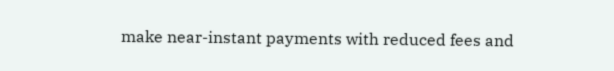make near-instant payments with reduced fees and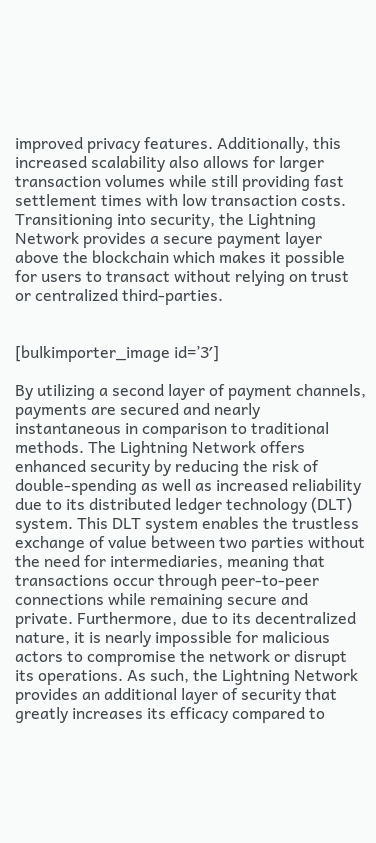improved privacy features. Additionally, this increased scalability also allows for larger transaction volumes while still providing fast settlement times with low transaction costs. Transitioning into security, the Lightning Network provides a secure payment layer above the blockchain which makes it possible for users to transact without relying on trust or centralized third-parties.


[bulkimporter_image id=’3′]

By utilizing a second layer of payment channels, payments are secured and nearly instantaneous in comparison to traditional methods. The Lightning Network offers enhanced security by reducing the risk of double-spending as well as increased reliability due to its distributed ledger technology (DLT) system. This DLT system enables the trustless exchange of value between two parties without the need for intermediaries, meaning that transactions occur through peer-to-peer connections while remaining secure and private. Furthermore, due to its decentralized nature, it is nearly impossible for malicious actors to compromise the network or disrupt its operations. As such, the Lightning Network provides an additional layer of security that greatly increases its efficacy compared to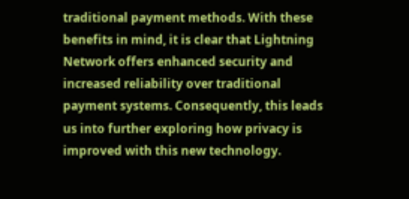traditional payment methods. With these benefits in mind, it is clear that Lightning Network offers enhanced security and increased reliability over traditional payment systems. Consequently, this leads us into further exploring how privacy is improved with this new technology.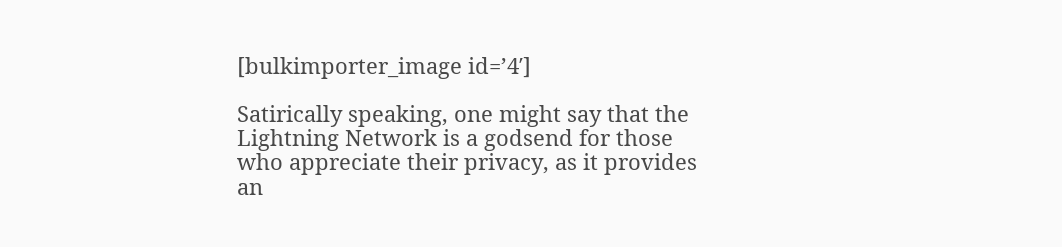[bulkimporter_image id=’4′]

Satirically speaking, one might say that the Lightning Network is a godsend for those who appreciate their privacy, as it provides an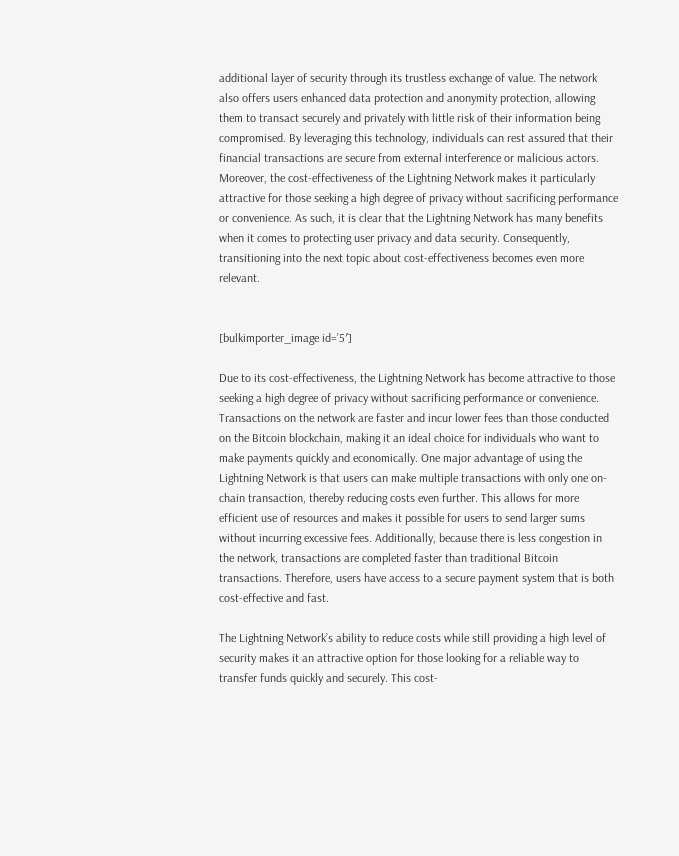additional layer of security through its trustless exchange of value. The network also offers users enhanced data protection and anonymity protection, allowing them to transact securely and privately with little risk of their information being compromised. By leveraging this technology, individuals can rest assured that their financial transactions are secure from external interference or malicious actors. Moreover, the cost-effectiveness of the Lightning Network makes it particularly attractive for those seeking a high degree of privacy without sacrificing performance or convenience. As such, it is clear that the Lightning Network has many benefits when it comes to protecting user privacy and data security. Consequently, transitioning into the next topic about cost-effectiveness becomes even more relevant.


[bulkimporter_image id=’5′]

Due to its cost-effectiveness, the Lightning Network has become attractive to those seeking a high degree of privacy without sacrificing performance or convenience. Transactions on the network are faster and incur lower fees than those conducted on the Bitcoin blockchain, making it an ideal choice for individuals who want to make payments quickly and economically. One major advantage of using the Lightning Network is that users can make multiple transactions with only one on-chain transaction, thereby reducing costs even further. This allows for more efficient use of resources and makes it possible for users to send larger sums without incurring excessive fees. Additionally, because there is less congestion in the network, transactions are completed faster than traditional Bitcoin transactions. Therefore, users have access to a secure payment system that is both cost-effective and fast.

The Lightning Network’s ability to reduce costs while still providing a high level of security makes it an attractive option for those looking for a reliable way to transfer funds quickly and securely. This cost-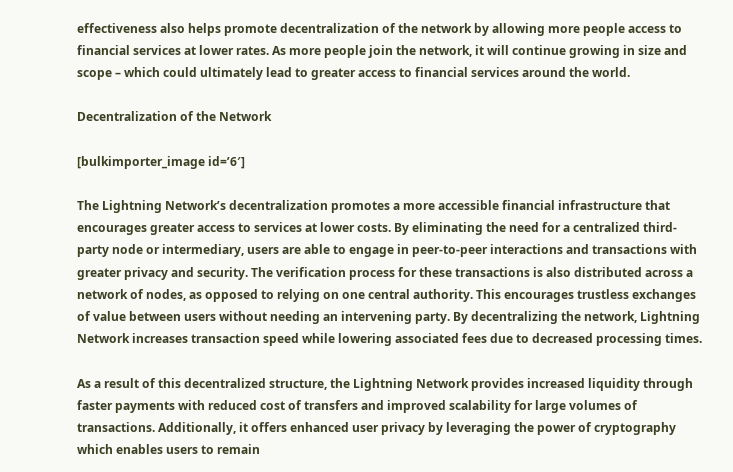effectiveness also helps promote decentralization of the network by allowing more people access to financial services at lower rates. As more people join the network, it will continue growing in size and scope – which could ultimately lead to greater access to financial services around the world.

Decentralization of the Network

[bulkimporter_image id=’6′]

The Lightning Network’s decentralization promotes a more accessible financial infrastructure that encourages greater access to services at lower costs. By eliminating the need for a centralized third-party node or intermediary, users are able to engage in peer-to-peer interactions and transactions with greater privacy and security. The verification process for these transactions is also distributed across a network of nodes, as opposed to relying on one central authority. This encourages trustless exchanges of value between users without needing an intervening party. By decentralizing the network, Lightning Network increases transaction speed while lowering associated fees due to decreased processing times.

As a result of this decentralized structure, the Lightning Network provides increased liquidity through faster payments with reduced cost of transfers and improved scalability for large volumes of transactions. Additionally, it offers enhanced user privacy by leveraging the power of cryptography which enables users to remain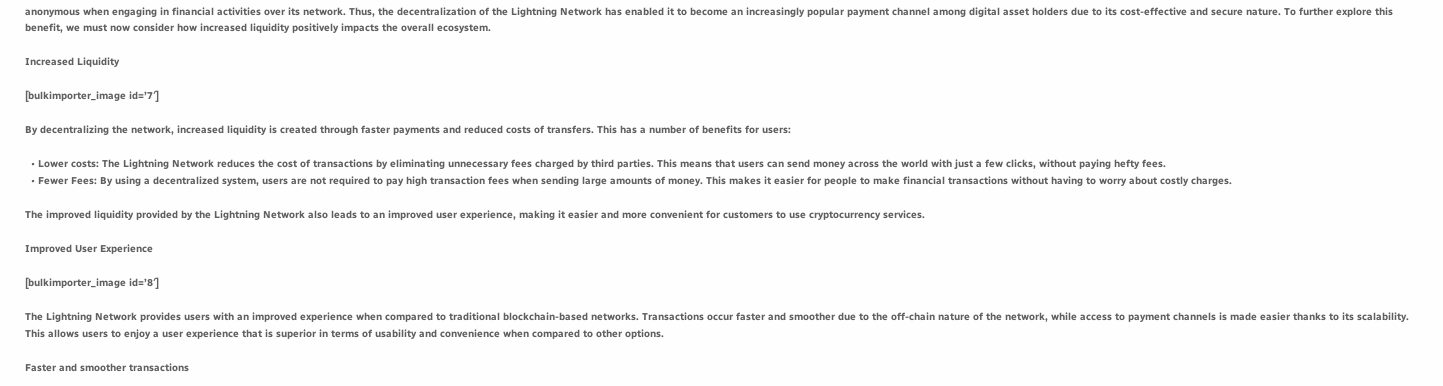anonymous when engaging in financial activities over its network. Thus, the decentralization of the Lightning Network has enabled it to become an increasingly popular payment channel among digital asset holders due to its cost-effective and secure nature. To further explore this benefit, we must now consider how increased liquidity positively impacts the overall ecosystem.

Increased Liquidity

[bulkimporter_image id=’7′]

By decentralizing the network, increased liquidity is created through faster payments and reduced costs of transfers. This has a number of benefits for users:

  • Lower costs: The Lightning Network reduces the cost of transactions by eliminating unnecessary fees charged by third parties. This means that users can send money across the world with just a few clicks, without paying hefty fees.
  • Fewer Fees: By using a decentralized system, users are not required to pay high transaction fees when sending large amounts of money. This makes it easier for people to make financial transactions without having to worry about costly charges.

The improved liquidity provided by the Lightning Network also leads to an improved user experience, making it easier and more convenient for customers to use cryptocurrency services.

Improved User Experience

[bulkimporter_image id=’8′]

The Lightning Network provides users with an improved experience when compared to traditional blockchain-based networks. Transactions occur faster and smoother due to the off-chain nature of the network, while access to payment channels is made easier thanks to its scalability. This allows users to enjoy a user experience that is superior in terms of usability and convenience when compared to other options.

Faster and smoother transactions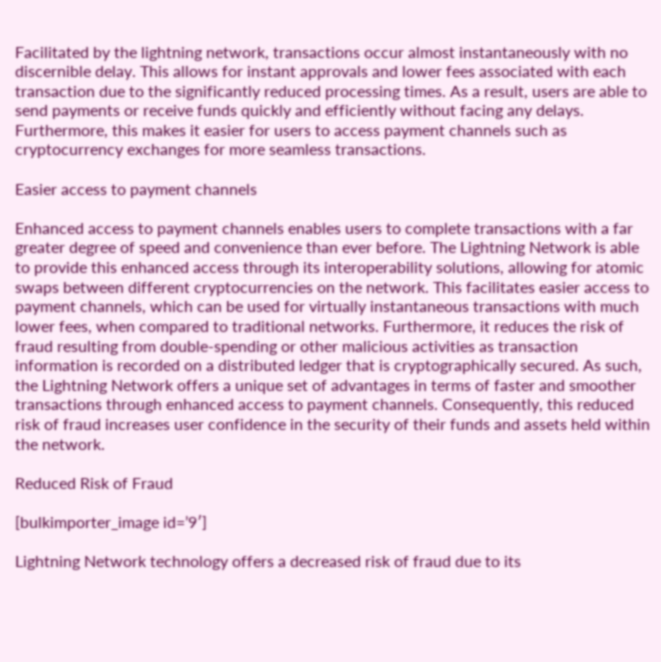Facilitated by the lightning network, transactions occur almost instantaneously with no discernible delay. This allows for instant approvals and lower fees associated with each transaction due to the significantly reduced processing times. As a result, users are able to send payments or receive funds quickly and efficiently without facing any delays. Furthermore, this makes it easier for users to access payment channels such as cryptocurrency exchanges for more seamless transactions.

Easier access to payment channels

Enhanced access to payment channels enables users to complete transactions with a far greater degree of speed and convenience than ever before. The Lightning Network is able to provide this enhanced access through its interoperability solutions, allowing for atomic swaps between different cryptocurrencies on the network. This facilitates easier access to payment channels, which can be used for virtually instantaneous transactions with much lower fees, when compared to traditional networks. Furthermore, it reduces the risk of fraud resulting from double-spending or other malicious activities as transaction information is recorded on a distributed ledger that is cryptographically secured. As such, the Lightning Network offers a unique set of advantages in terms of faster and smoother transactions through enhanced access to payment channels. Consequently, this reduced risk of fraud increases user confidence in the security of their funds and assets held within the network.

Reduced Risk of Fraud

[bulkimporter_image id=’9′]

Lightning Network technology offers a decreased risk of fraud due to its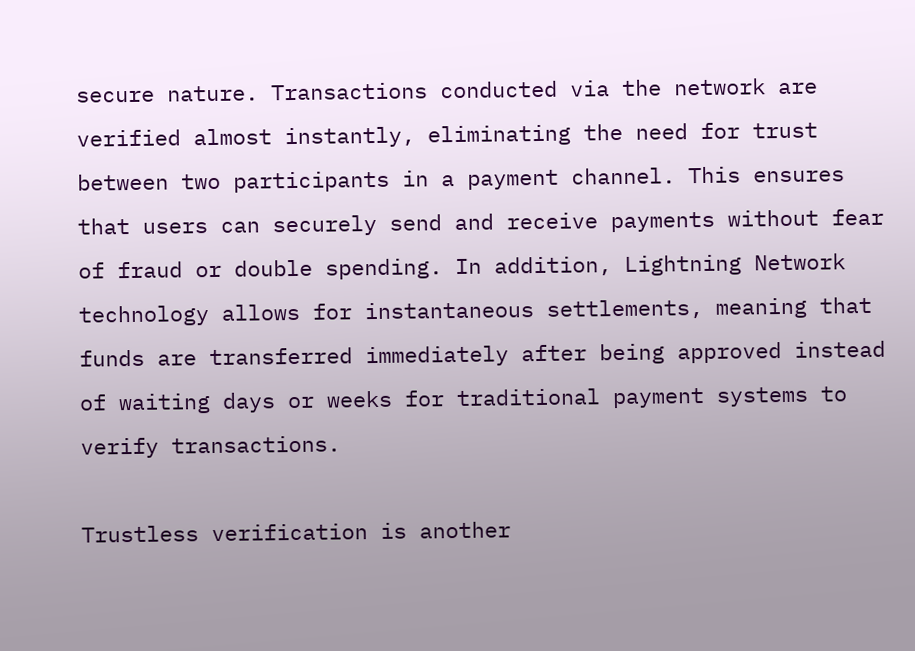secure nature. Transactions conducted via the network are verified almost instantly, eliminating the need for trust between two participants in a payment channel. This ensures that users can securely send and receive payments without fear of fraud or double spending. In addition, Lightning Network technology allows for instantaneous settlements, meaning that funds are transferred immediately after being approved instead of waiting days or weeks for traditional payment systems to verify transactions.

Trustless verification is another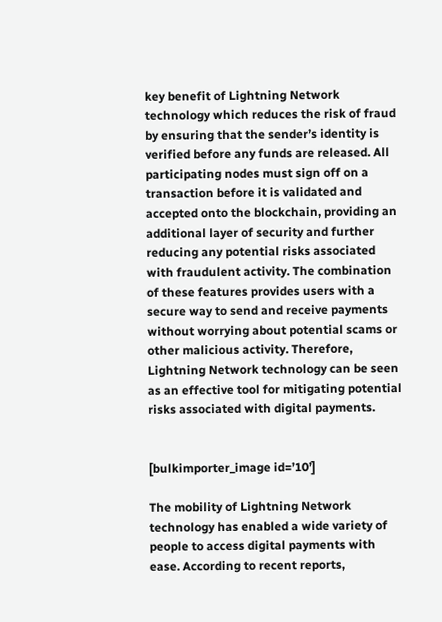key benefit of Lightning Network technology which reduces the risk of fraud by ensuring that the sender’s identity is verified before any funds are released. All participating nodes must sign off on a transaction before it is validated and accepted onto the blockchain, providing an additional layer of security and further reducing any potential risks associated with fraudulent activity. The combination of these features provides users with a secure way to send and receive payments without worrying about potential scams or other malicious activity. Therefore, Lightning Network technology can be seen as an effective tool for mitigating potential risks associated with digital payments.


[bulkimporter_image id=’10’]

The mobility of Lightning Network technology has enabled a wide variety of people to access digital payments with ease. According to recent reports,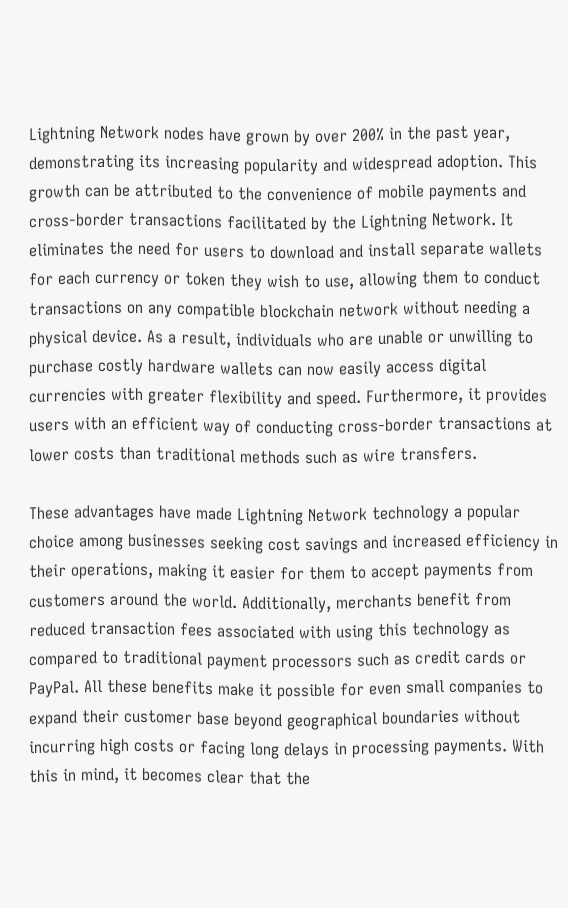Lightning Network nodes have grown by over 200% in the past year, demonstrating its increasing popularity and widespread adoption. This growth can be attributed to the convenience of mobile payments and cross-border transactions facilitated by the Lightning Network. It eliminates the need for users to download and install separate wallets for each currency or token they wish to use, allowing them to conduct transactions on any compatible blockchain network without needing a physical device. As a result, individuals who are unable or unwilling to purchase costly hardware wallets can now easily access digital currencies with greater flexibility and speed. Furthermore, it provides users with an efficient way of conducting cross-border transactions at lower costs than traditional methods such as wire transfers.

These advantages have made Lightning Network technology a popular choice among businesses seeking cost savings and increased efficiency in their operations, making it easier for them to accept payments from customers around the world. Additionally, merchants benefit from reduced transaction fees associated with using this technology as compared to traditional payment processors such as credit cards or PayPal. All these benefits make it possible for even small companies to expand their customer base beyond geographical boundaries without incurring high costs or facing long delays in processing payments. With this in mind, it becomes clear that the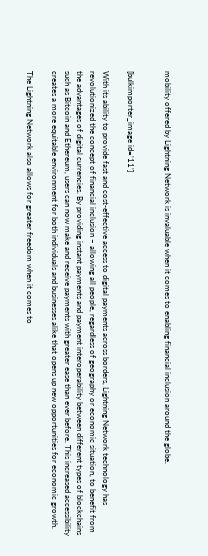mobility offered by Lightning Network is invaluable when it comes to enabling financial inclusion around the globe.


[bulkimporter_image id=’11’]

With its ability to provide fast and cost-effective access to digital payments across borders, Lightning Network technology has revolutionized the concept of financial inclusion – allowing all people, regardless of geography or economic situation, to benefit from the advantages of digital currencies. By providing instant payments and payment interoperability between different types of blockchains such as Bitcoin and Ethereum, users can now make and receive payments with greater ease than ever before. This increased accessibility creates a more equitable environment for both individuals and businesses alike that opens up new opportunities for economic growth.

The Lightning Network also allows for greater freedom when it comes to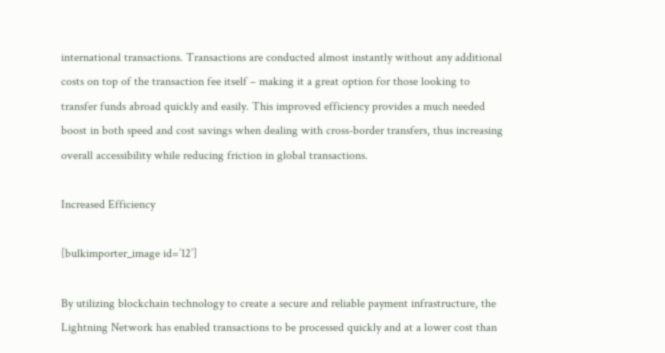international transactions. Transactions are conducted almost instantly without any additional costs on top of the transaction fee itself – making it a great option for those looking to transfer funds abroad quickly and easily. This improved efficiency provides a much needed boost in both speed and cost savings when dealing with cross-border transfers, thus increasing overall accessibility while reducing friction in global transactions.

Increased Efficiency

[bulkimporter_image id=’12’]

By utilizing blockchain technology to create a secure and reliable payment infrastructure, the Lightning Network has enabled transactions to be processed quickly and at a lower cost than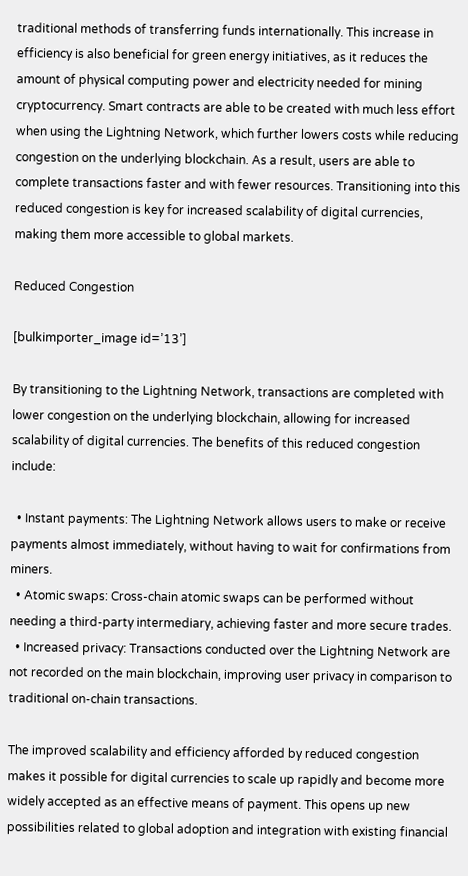traditional methods of transferring funds internationally. This increase in efficiency is also beneficial for green energy initiatives, as it reduces the amount of physical computing power and electricity needed for mining cryptocurrency. Smart contracts are able to be created with much less effort when using the Lightning Network, which further lowers costs while reducing congestion on the underlying blockchain. As a result, users are able to complete transactions faster and with fewer resources. Transitioning into this reduced congestion is key for increased scalability of digital currencies, making them more accessible to global markets.

Reduced Congestion

[bulkimporter_image id=’13’]

By transitioning to the Lightning Network, transactions are completed with lower congestion on the underlying blockchain, allowing for increased scalability of digital currencies. The benefits of this reduced congestion include:

  • Instant payments: The Lightning Network allows users to make or receive payments almost immediately, without having to wait for confirmations from miners.
  • Atomic swaps: Cross-chain atomic swaps can be performed without needing a third-party intermediary, achieving faster and more secure trades.
  • Increased privacy: Transactions conducted over the Lightning Network are not recorded on the main blockchain, improving user privacy in comparison to traditional on-chain transactions.

The improved scalability and efficiency afforded by reduced congestion makes it possible for digital currencies to scale up rapidly and become more widely accepted as an effective means of payment. This opens up new possibilities related to global adoption and integration with existing financial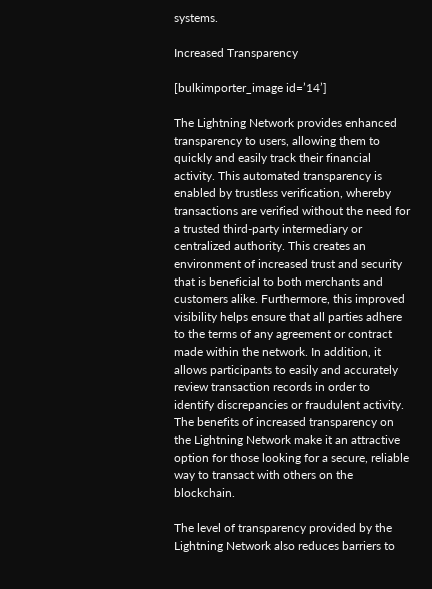systems.

Increased Transparency

[bulkimporter_image id=’14’]

The Lightning Network provides enhanced transparency to users, allowing them to quickly and easily track their financial activity. This automated transparency is enabled by trustless verification, whereby transactions are verified without the need for a trusted third-party intermediary or centralized authority. This creates an environment of increased trust and security that is beneficial to both merchants and customers alike. Furthermore, this improved visibility helps ensure that all parties adhere to the terms of any agreement or contract made within the network. In addition, it allows participants to easily and accurately review transaction records in order to identify discrepancies or fraudulent activity. The benefits of increased transparency on the Lightning Network make it an attractive option for those looking for a secure, reliable way to transact with others on the blockchain.

The level of transparency provided by the Lightning Network also reduces barriers to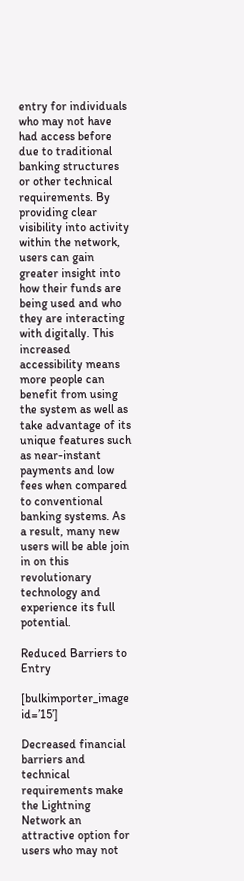entry for individuals who may not have had access before due to traditional banking structures or other technical requirements. By providing clear visibility into activity within the network, users can gain greater insight into how their funds are being used and who they are interacting with digitally. This increased accessibility means more people can benefit from using the system as well as take advantage of its unique features such as near-instant payments and low fees when compared to conventional banking systems. As a result, many new users will be able join in on this revolutionary technology and experience its full potential.

Reduced Barriers to Entry

[bulkimporter_image id=’15’]

Decreased financial barriers and technical requirements make the Lightning Network an attractive option for users who may not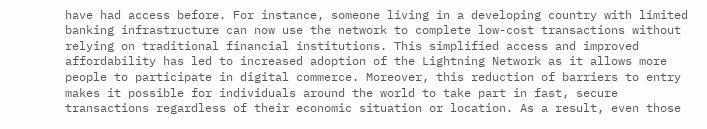have had access before. For instance, someone living in a developing country with limited banking infrastructure can now use the network to complete low-cost transactions without relying on traditional financial institutions. This simplified access and improved affordability has led to increased adoption of the Lightning Network as it allows more people to participate in digital commerce. Moreover, this reduction of barriers to entry makes it possible for individuals around the world to take part in fast, secure transactions regardless of their economic situation or location. As a result, even those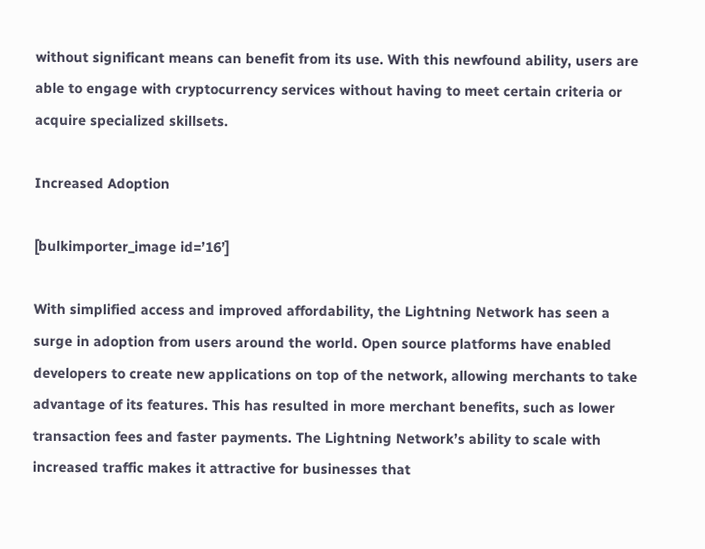without significant means can benefit from its use. With this newfound ability, users are able to engage with cryptocurrency services without having to meet certain criteria or acquire specialized skillsets.

Increased Adoption

[bulkimporter_image id=’16’]

With simplified access and improved affordability, the Lightning Network has seen a surge in adoption from users around the world. Open source platforms have enabled developers to create new applications on top of the network, allowing merchants to take advantage of its features. This has resulted in more merchant benefits, such as lower transaction fees and faster payments. The Lightning Network’s ability to scale with increased traffic makes it attractive for businesses that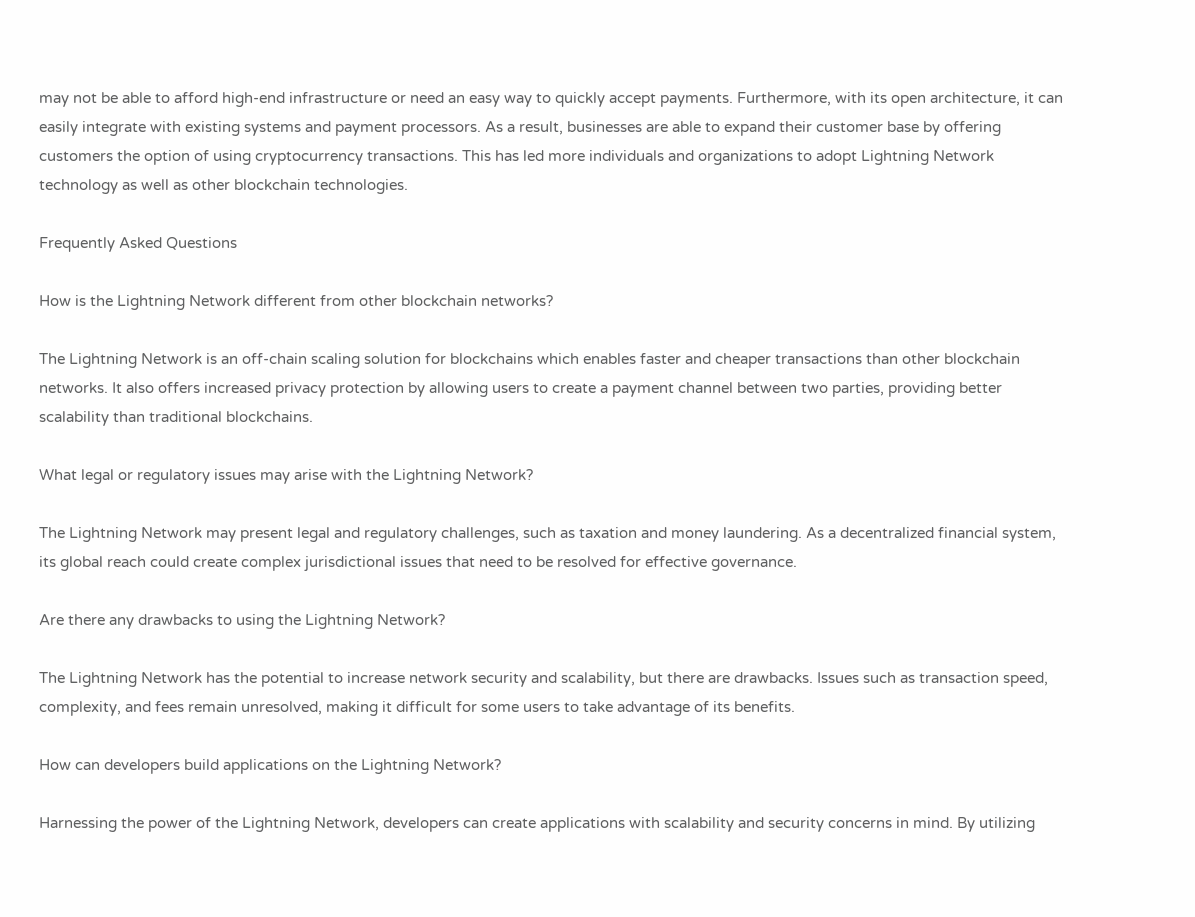may not be able to afford high-end infrastructure or need an easy way to quickly accept payments. Furthermore, with its open architecture, it can easily integrate with existing systems and payment processors. As a result, businesses are able to expand their customer base by offering customers the option of using cryptocurrency transactions. This has led more individuals and organizations to adopt Lightning Network technology as well as other blockchain technologies.

Frequently Asked Questions

How is the Lightning Network different from other blockchain networks?

The Lightning Network is an off-chain scaling solution for blockchains which enables faster and cheaper transactions than other blockchain networks. It also offers increased privacy protection by allowing users to create a payment channel between two parties, providing better scalability than traditional blockchains.

What legal or regulatory issues may arise with the Lightning Network?

The Lightning Network may present legal and regulatory challenges, such as taxation and money laundering. As a decentralized financial system, its global reach could create complex jurisdictional issues that need to be resolved for effective governance.

Are there any drawbacks to using the Lightning Network?

The Lightning Network has the potential to increase network security and scalability, but there are drawbacks. Issues such as transaction speed, complexity, and fees remain unresolved, making it difficult for some users to take advantage of its benefits.

How can developers build applications on the Lightning Network?

Harnessing the power of the Lightning Network, developers can create applications with scalability and security concerns in mind. By utilizing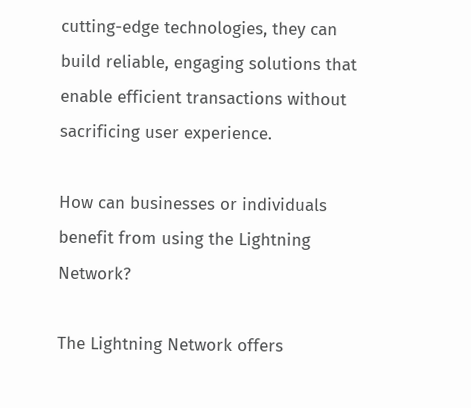cutting-edge technologies, they can build reliable, engaging solutions that enable efficient transactions without sacrificing user experience.

How can businesses or individuals benefit from using the Lightning Network?

The Lightning Network offers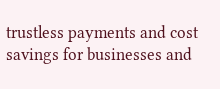trustless payments and cost savings for businesses and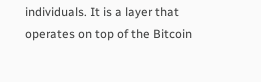individuals. It is a layer that operates on top of the Bitcoin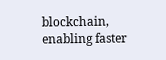blockchain, enabling faster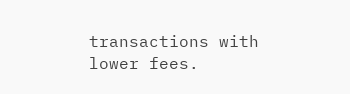transactions with lower fees.